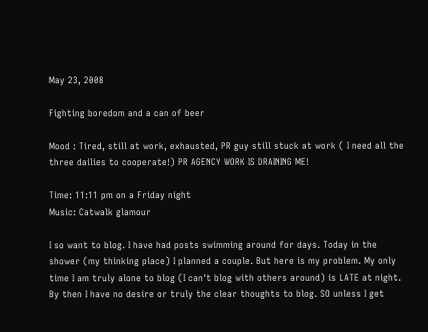May 23, 2008

Fighting boredom and a can of beer

Mood : Tired, still at work, exhausted, PR guy still stuck at work ( I need all the three dailies to cooperate!) PR AGENCY WORK IS DRAINING ME!

Time: 11:11 pm on a Friday night
Music: Catwalk glamour

I so want to blog. I have had posts swimming around for days. Today in the shower (my thinking place) I planned a couple. But here is my problem. My only time I am truly alone to blog (I can't blog with others around) is LATE at night. By then I have no desire or truly the clear thoughts to blog. SO unless I get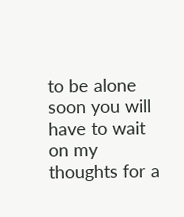to be alone soon you will have to wait on my thoughts for a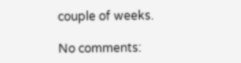couple of weeks.

No comments: